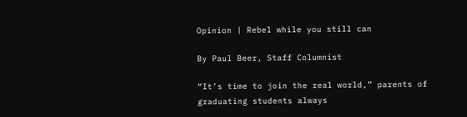Opinion | Rebel while you still can

By Paul Beer, Staff Columnist

“It’s time to join the real world,” parents of graduating students always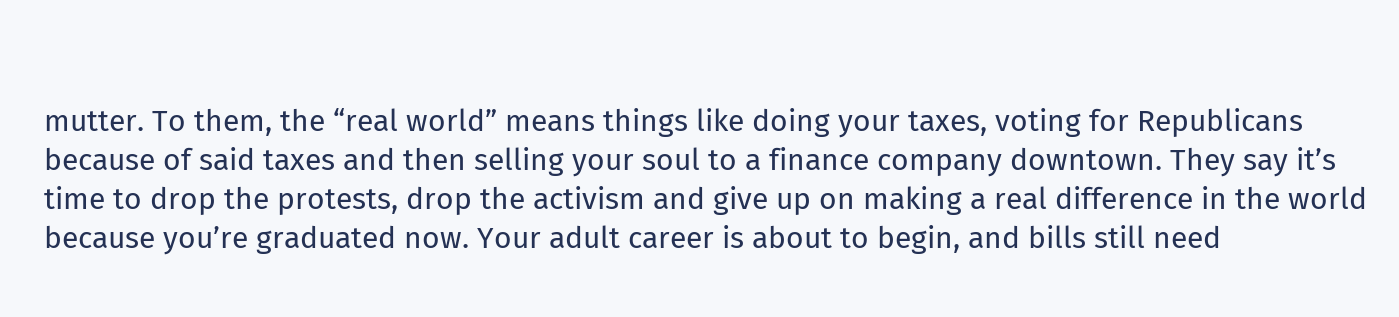mutter. To them, the “real world” means things like doing your taxes, voting for Republicans because of said taxes and then selling your soul to a finance company downtown. They say it’s time to drop the protests, drop the activism and give up on making a real difference in the world because you’re graduated now. Your adult career is about to begin, and bills still need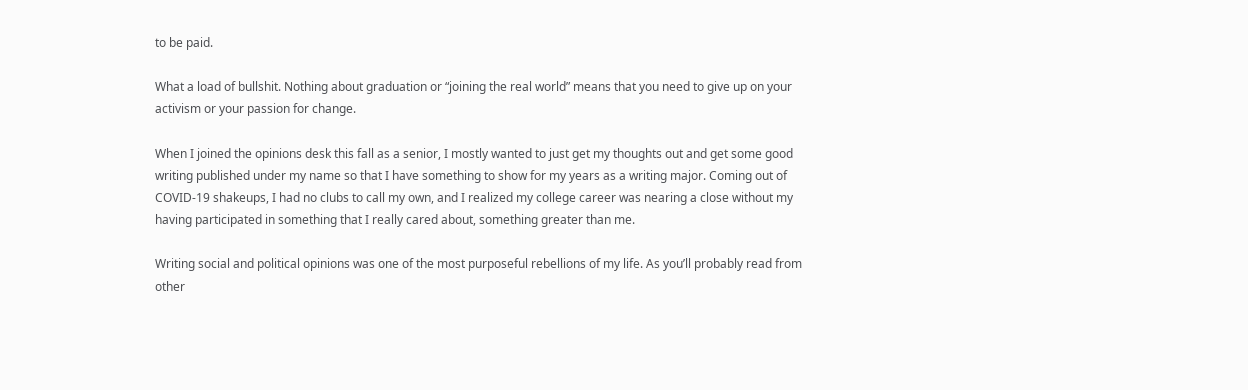to be paid.

What a load of bullshit. Nothing about graduation or “joining the real world” means that you need to give up on your activism or your passion for change.

When I joined the opinions desk this fall as a senior, I mostly wanted to just get my thoughts out and get some good writing published under my name so that I have something to show for my years as a writing major. Coming out of COVID-19 shakeups, I had no clubs to call my own, and I realized my college career was nearing a close without my having participated in something that I really cared about, something greater than me.

Writing social and political opinions was one of the most purposeful rebellions of my life. As you’ll probably read from other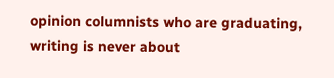opinion columnists who are graduating, writing is never about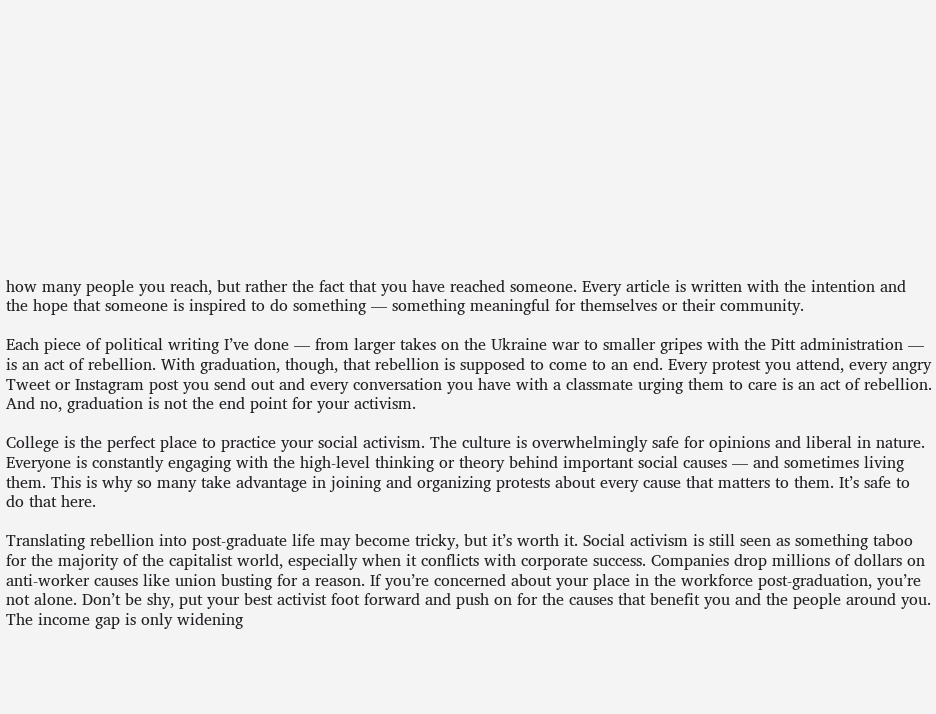how many people you reach, but rather the fact that you have reached someone. Every article is written with the intention and the hope that someone is inspired to do something — something meaningful for themselves or their community.

Each piece of political writing I’ve done — from larger takes on the Ukraine war to smaller gripes with the Pitt administration — is an act of rebellion. With graduation, though, that rebellion is supposed to come to an end. Every protest you attend, every angry Tweet or Instagram post you send out and every conversation you have with a classmate urging them to care is an act of rebellion. And no, graduation is not the end point for your activism.

College is the perfect place to practice your social activism. The culture is overwhelmingly safe for opinions and liberal in nature. Everyone is constantly engaging with the high-level thinking or theory behind important social causes — and sometimes living them. This is why so many take advantage in joining and organizing protests about every cause that matters to them. It’s safe to do that here.

Translating rebellion into post-graduate life may become tricky, but it’s worth it. Social activism is still seen as something taboo for the majority of the capitalist world, especially when it conflicts with corporate success. Companies drop millions of dollars on anti-worker causes like union busting for a reason. If you’re concerned about your place in the workforce post-graduation, you’re not alone. Don’t be shy, put your best activist foot forward and push on for the causes that benefit you and the people around you. The income gap is only widening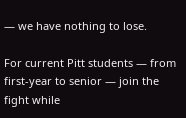— we have nothing to lose.

For current Pitt students — from first-year to senior — join the fight while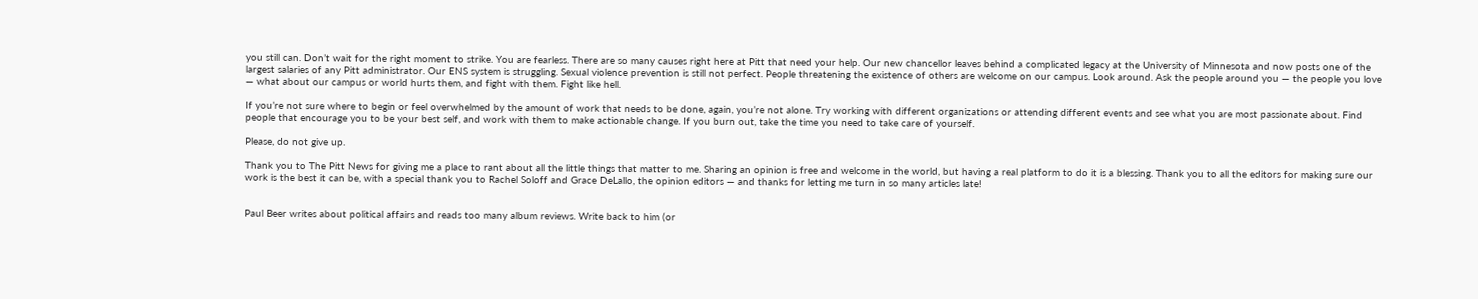you still can. Don’t wait for the right moment to strike. You are fearless. There are so many causes right here at Pitt that need your help. Our new chancellor leaves behind a complicated legacy at the University of Minnesota and now posts one of the largest salaries of any Pitt administrator. Our ENS system is struggling. Sexual violence prevention is still not perfect. People threatening the existence of others are welcome on our campus. Look around. Ask the people around you — the people you love — what about our campus or world hurts them, and fight with them. Fight like hell.

If you’re not sure where to begin or feel overwhelmed by the amount of work that needs to be done, again, you’re not alone. Try working with different organizations or attending different events and see what you are most passionate about. Find people that encourage you to be your best self, and work with them to make actionable change. If you burn out, take the time you need to take care of yourself.

Please, do not give up.

Thank you to The Pitt News for giving me a place to rant about all the little things that matter to me. Sharing an opinion is free and welcome in the world, but having a real platform to do it is a blessing. Thank you to all the editors for making sure our work is the best it can be, with a special thank you to Rachel Soloff and Grace DeLallo, the opinion editors — and thanks for letting me turn in so many articles late!


Paul Beer writes about political affairs and reads too many album reviews. Write back to him (or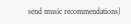send music recommendations)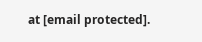at [email protected].